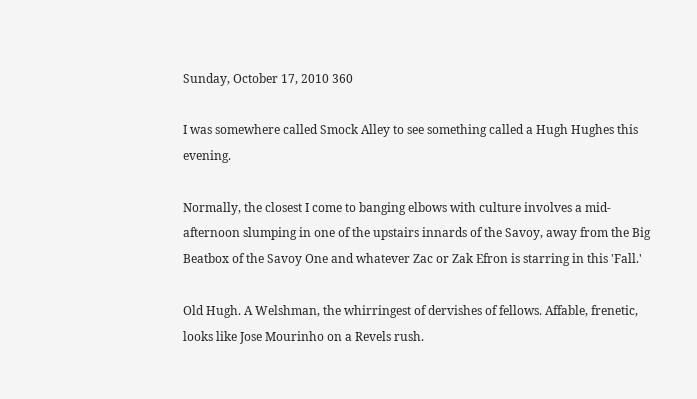Sunday, October 17, 2010 360

I was somewhere called Smock Alley to see something called a Hugh Hughes this evening.

Normally, the closest I come to banging elbows with culture involves a mid-afternoon slumping in one of the upstairs innards of the Savoy, away from the Big Beatbox of the Savoy One and whatever Zac or Zak Efron is starring in this 'Fall.'

Old Hugh. A Welshman, the whirringest of dervishes of fellows. Affable, frenetic, looks like Jose Mourinho on a Revels rush.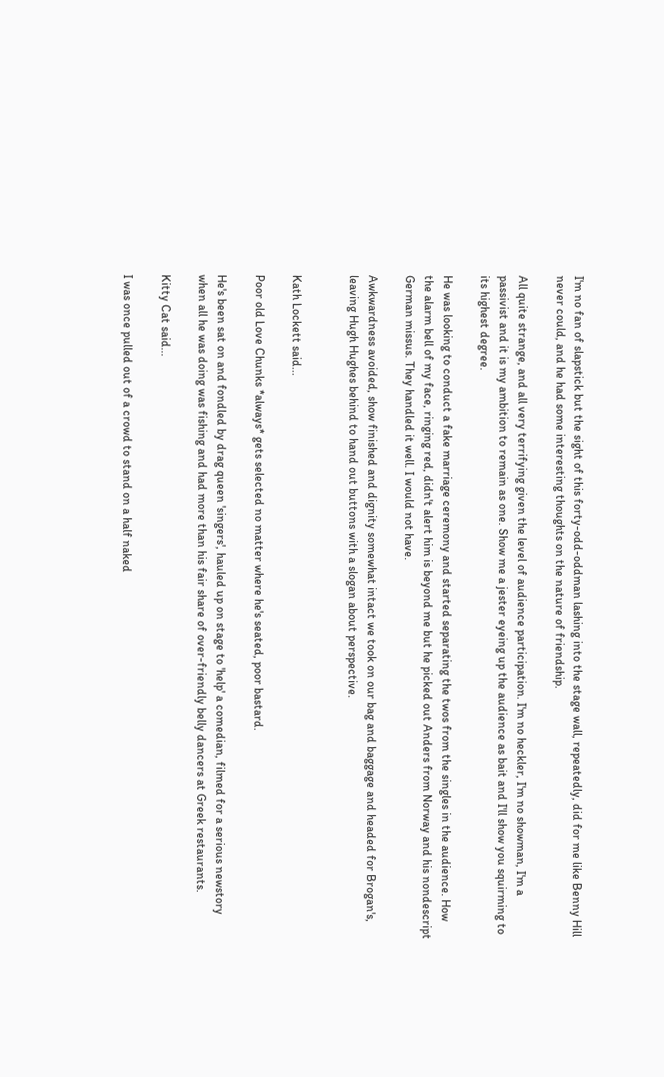I'm no fan of slapstick but the sight of this forty-odd-oddman lashing into the stage wall, repeatedly, did for me like Benny Hill never could, and he had some interesting thoughts on the nature of friendship.

All quite strange, and all very terrifying given the level of audience participation. I'm no heckler, I'm no showman, I'm a passivist and it is my ambition to remain as one. Show me a jester eyeing up the audience as bait and I'll show you squirming to its highest degree.

He was looking to conduct a fake marriage ceremony and started separating the twos from the singles in the audience. How the alarm bell of my face, ringing red, didn't alert him is beyond me but he picked out Anders from Norway and his nondescript German missus. They handled it well. I would not have.

Awkwardness avoided, show finished and dignity somewhat intact we took on our bag and baggage and headed for Brogan's, leaving Hugh Hughes behind to hand out buttons with a slogan about perspective.


Kath Lockett said...

Poor old Love Chunks *always* gets selected no matter where he's seated, poor bastard.

He's been sat on and fondled by drag queen 'singers', hauled up on stage to 'help' a comedian, filmed for a serious newstory when all he was doing was fishing and had more than his fair share of over-friendly belly dancers at Greek restaurants.

Kitty Cat said...

I was once pulled out of a crowd to stand on a half naked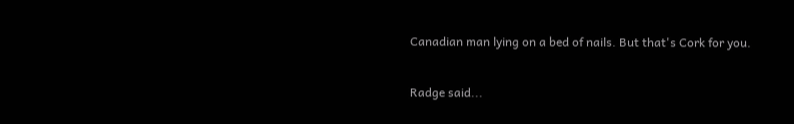Canadian man lying on a bed of nails. But that's Cork for you.

Radge said...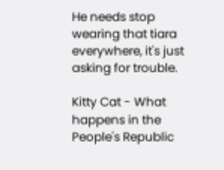He needs stop wearing that tiara everywhere, it's just asking for trouble.

Kitty Cat - What happens in the People's Republic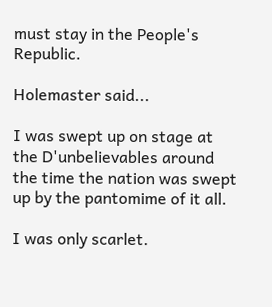must stay in the People's Republic.

Holemaster said...

I was swept up on stage at the D'unbelievables around the time the nation was swept up by the pantomime of it all.

I was only scarlet.